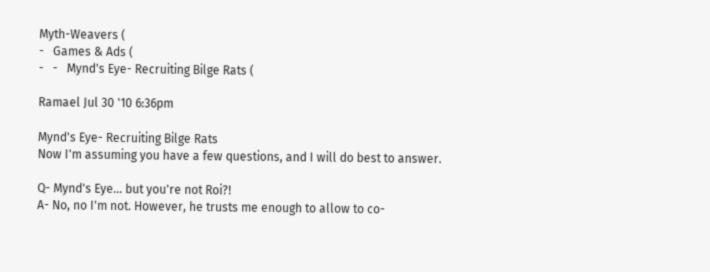Myth-Weavers (
-   Games & Ads (
-   -   Mynd's Eye- Recruiting Bilge Rats (

Ramael Jul 30 '10 6:36pm

Mynd's Eye- Recruiting Bilge Rats
Now I'm assuming you have a few questions, and I will do best to answer.

Q- Mynd's Eye... but you're not Roi?!
A- No, no I'm not. However, he trusts me enough to allow to co-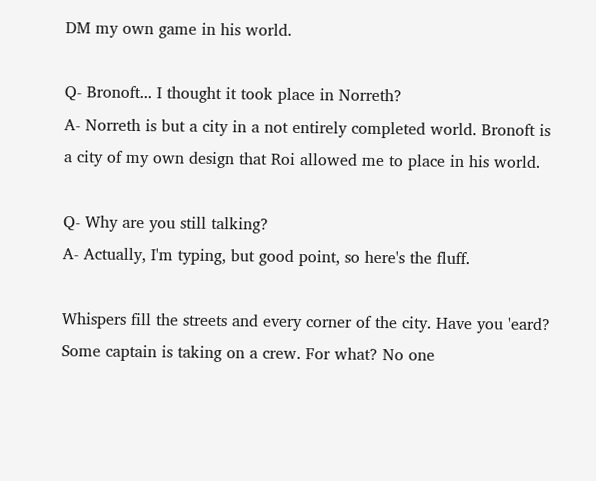DM my own game in his world.

Q- Bronoft... I thought it took place in Norreth?
A- Norreth is but a city in a not entirely completed world. Bronoft is a city of my own design that Roi allowed me to place in his world.

Q- Why are you still talking?
A- Actually, I'm typing, but good point, so here's the fluff.

Whispers fill the streets and every corner of the city. Have you 'eard? Some captain is taking on a crew. For what? No one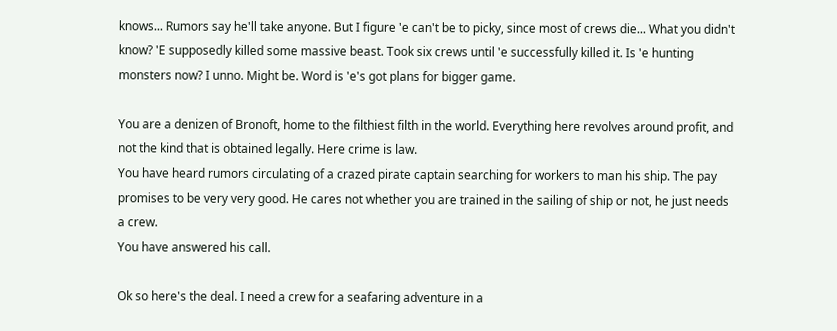knows... Rumors say he'll take anyone. But I figure 'e can't be to picky, since most of crews die... What you didn't know? 'E supposedly killed some massive beast. Took six crews until 'e successfully killed it. Is 'e hunting monsters now? I unno. Might be. Word is 'e's got plans for bigger game.

You are a denizen of Bronoft, home to the filthiest filth in the world. Everything here revolves around profit, and not the kind that is obtained legally. Here crime is law.
You have heard rumors circulating of a crazed pirate captain searching for workers to man his ship. The pay promises to be very very good. He cares not whether you are trained in the sailing of ship or not, he just needs a crew.
You have answered his call.

Ok so here's the deal. I need a crew for a seafaring adventure in a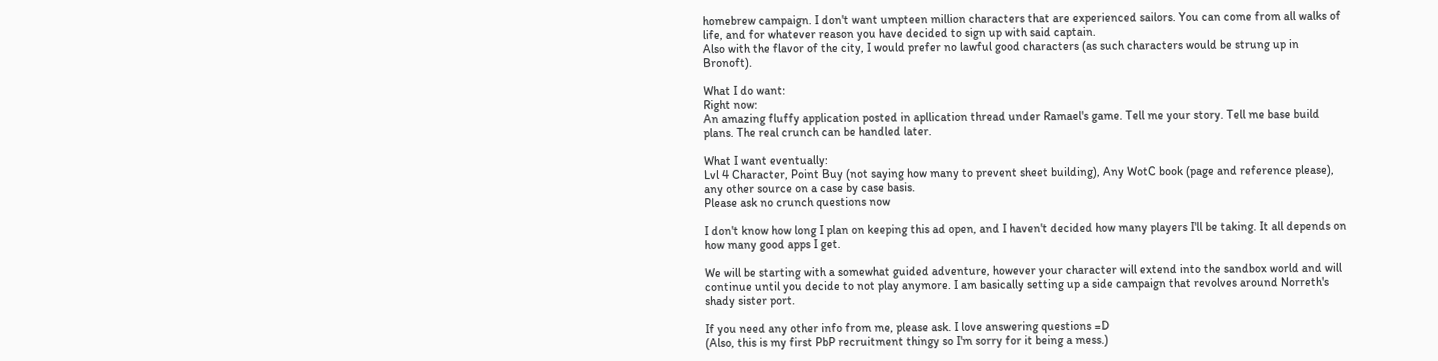homebrew campaign. I don't want umpteen million characters that are experienced sailors. You can come from all walks of life, and for whatever reason you have decided to sign up with said captain.
Also with the flavor of the city, I would prefer no lawful good characters (as such characters would be strung up in Bronoft).

What I do want:
Right now:
An amazing fluffy application posted in apllication thread under Ramael's game. Tell me your story. Tell me base build plans. The real crunch can be handled later.

What I want eventually:
Lvl 4 Character, Point Buy (not saying how many to prevent sheet building), Any WotC book (page and reference please), any other source on a case by case basis.
Please ask no crunch questions now

I don't know how long I plan on keeping this ad open, and I haven't decided how many players I'll be taking. It all depends on how many good apps I get.

We will be starting with a somewhat guided adventure, however your character will extend into the sandbox world and will continue until you decide to not play anymore. I am basically setting up a side campaign that revolves around Norreth's shady sister port.

If you need any other info from me, please ask. I love answering questions =D
(Also, this is my first PbP recruitment thingy so I'm sorry for it being a mess.)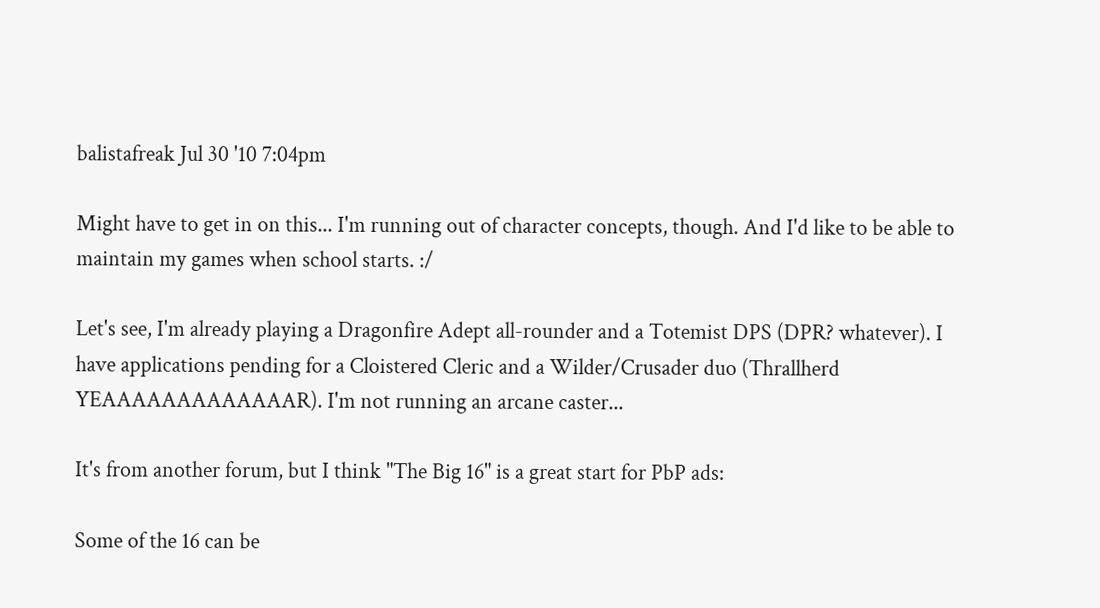balistafreak Jul 30 '10 7:04pm

Might have to get in on this... I'm running out of character concepts, though. And I'd like to be able to maintain my games when school starts. :/

Let's see, I'm already playing a Dragonfire Adept all-rounder and a Totemist DPS (DPR? whatever). I have applications pending for a Cloistered Cleric and a Wilder/Crusader duo (Thrallherd YEAAAAAAAAAAAAAR). I'm not running an arcane caster...

It's from another forum, but I think "The Big 16" is a great start for PbP ads:

Some of the 16 can be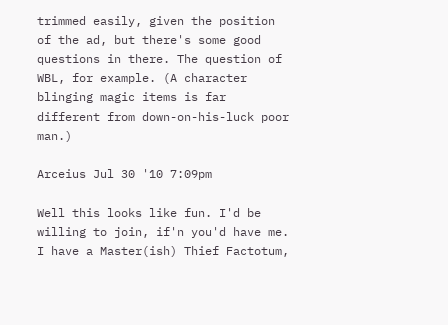trimmed easily, given the position of the ad, but there's some good questions in there. The question of WBL, for example. (A character blinging magic items is far different from down-on-his-luck poor man.)

Arceius Jul 30 '10 7:09pm

Well this looks like fun. I'd be willing to join, if'n you'd have me. I have a Master(ish) Thief Factotum,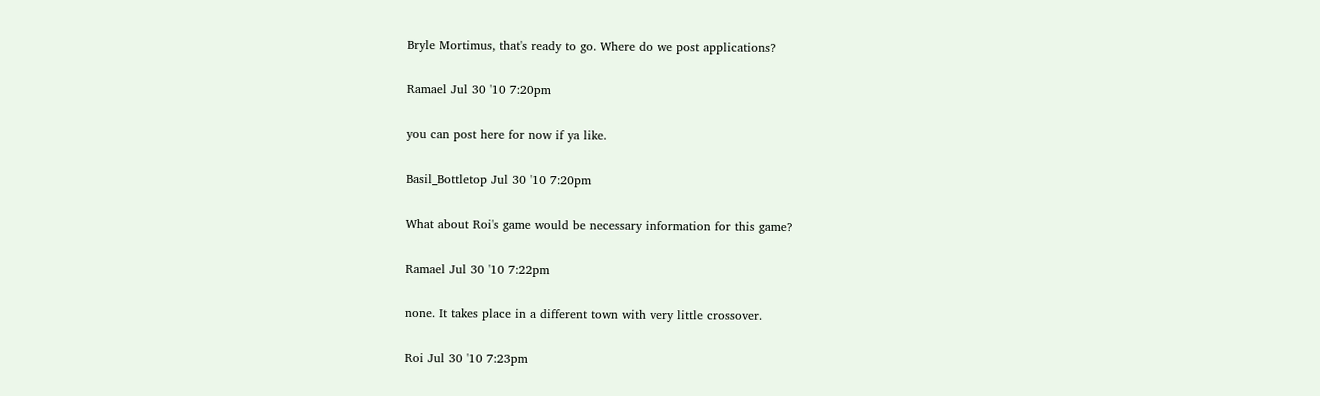Bryle Mortimus, that's ready to go. Where do we post applications?

Ramael Jul 30 '10 7:20pm

you can post here for now if ya like.

Basil_Bottletop Jul 30 '10 7:20pm

What about Roi's game would be necessary information for this game?

Ramael Jul 30 '10 7:22pm

none. It takes place in a different town with very little crossover.

Roi Jul 30 '10 7:23pm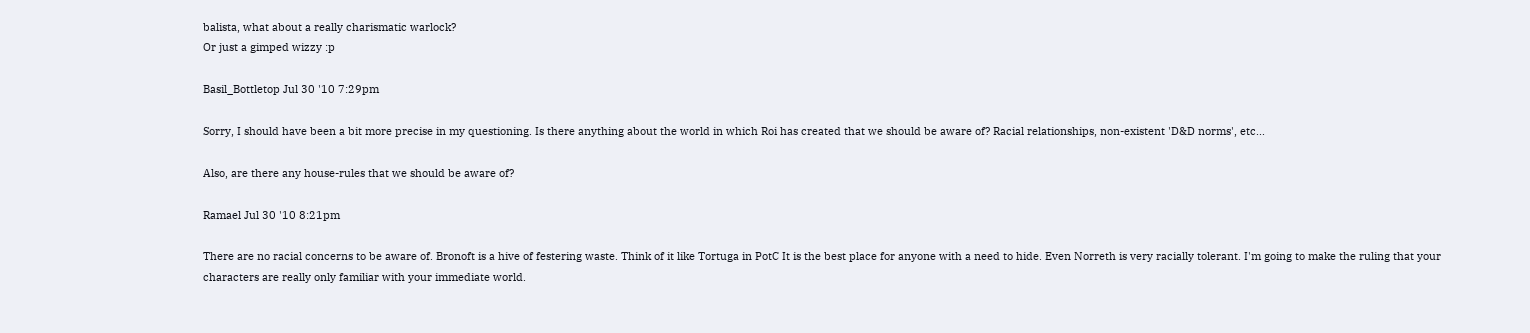balista, what about a really charismatic warlock?
Or just a gimped wizzy :p

Basil_Bottletop Jul 30 '10 7:29pm

Sorry, I should have been a bit more precise in my questioning. Is there anything about the world in which Roi has created that we should be aware of? Racial relationships, non-existent 'D&D norms', etc...

Also, are there any house-rules that we should be aware of?

Ramael Jul 30 '10 8:21pm

There are no racial concerns to be aware of. Bronoft is a hive of festering waste. Think of it like Tortuga in PotC It is the best place for anyone with a need to hide. Even Norreth is very racially tolerant. I'm going to make the ruling that your characters are really only familiar with your immediate world.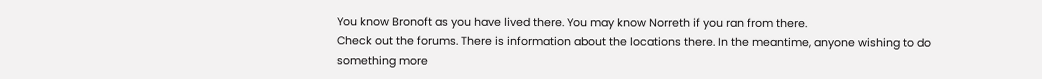You know Bronoft as you have lived there. You may know Norreth if you ran from there.
Check out the forums. There is information about the locations there. In the meantime, anyone wishing to do something more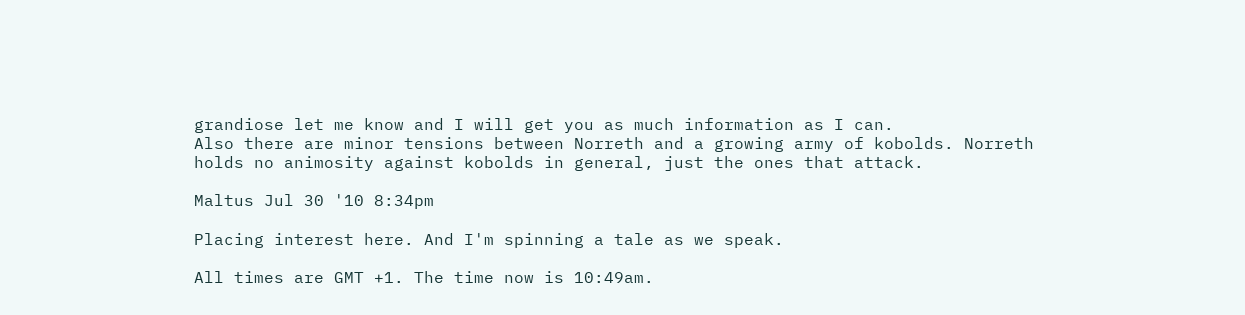grandiose let me know and I will get you as much information as I can.
Also there are minor tensions between Norreth and a growing army of kobolds. Norreth holds no animosity against kobolds in general, just the ones that attack.

Maltus Jul 30 '10 8:34pm

Placing interest here. And I'm spinning a tale as we speak.

All times are GMT +1. The time now is 10:49am.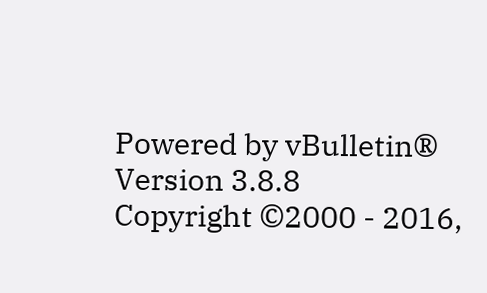Powered by vBulletin® Version 3.8.8
Copyright ©2000 - 2016,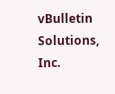vBulletin Solutions, Inc.